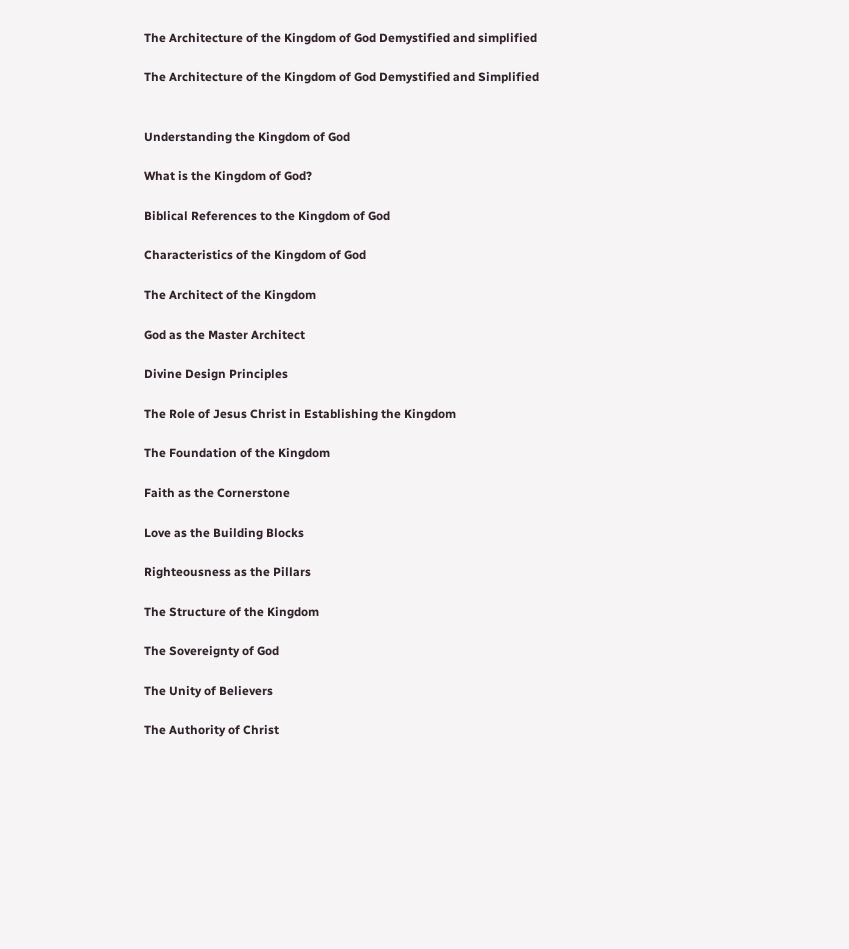The Architecture of the Kingdom of God Demystified and simplified

The Architecture of the Kingdom of God Demystified and Simplified


Understanding the Kingdom of God

What is the Kingdom of God?

Biblical References to the Kingdom of God

Characteristics of the Kingdom of God

The Architect of the Kingdom

God as the Master Architect

Divine Design Principles

The Role of Jesus Christ in Establishing the Kingdom

The Foundation of the Kingdom

Faith as the Cornerstone

Love as the Building Blocks

Righteousness as the Pillars

The Structure of the Kingdom

The Sovereignty of God

The Unity of Believers

The Authority of Christ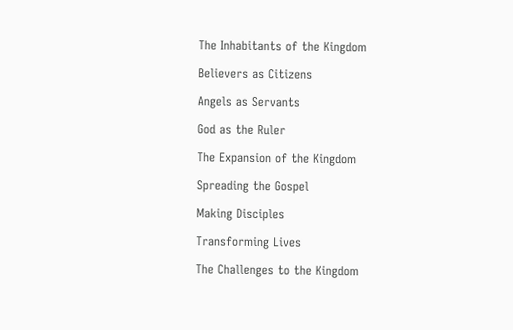The Inhabitants of the Kingdom

Believers as Citizens

Angels as Servants

God as the Ruler

The Expansion of the Kingdom

Spreading the Gospel

Making Disciples

Transforming Lives

The Challenges to the Kingdom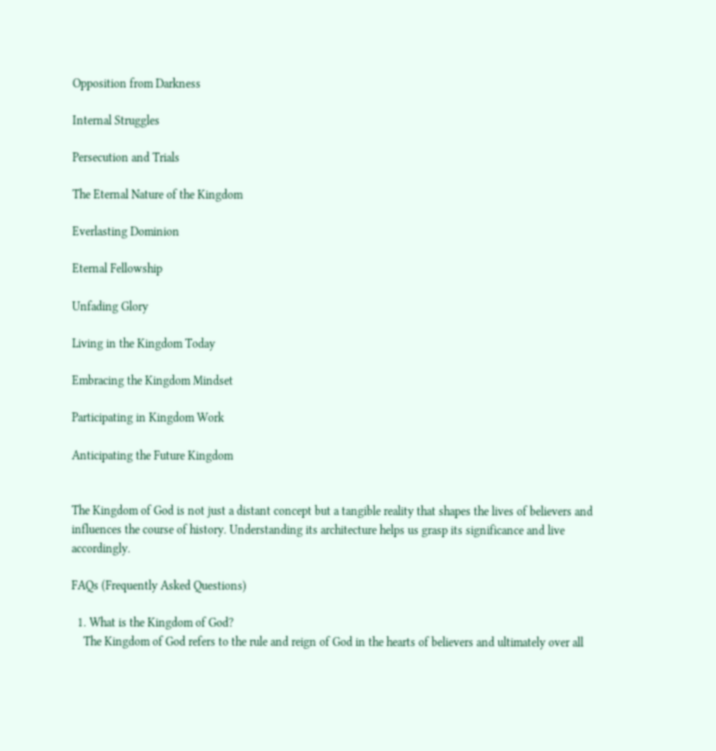Opposition from Darkness

Internal Struggles

Persecution and Trials

The Eternal Nature of the Kingdom

Everlasting Dominion

Eternal Fellowship

Unfading Glory

Living in the Kingdom Today

Embracing the Kingdom Mindset

Participating in Kingdom Work

Anticipating the Future Kingdom


The Kingdom of God is not just a distant concept but a tangible reality that shapes the lives of believers and influences the course of history. Understanding its architecture helps us grasp its significance and live accordingly.

FAQs (Frequently Asked Questions)

  1. What is the Kingdom of God?
    The Kingdom of God refers to the rule and reign of God in the hearts of believers and ultimately over all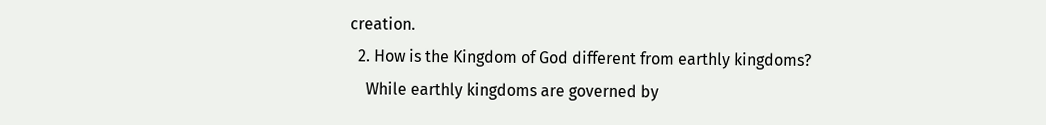creation.
  2. How is the Kingdom of God different from earthly kingdoms?
    While earthly kingdoms are governed by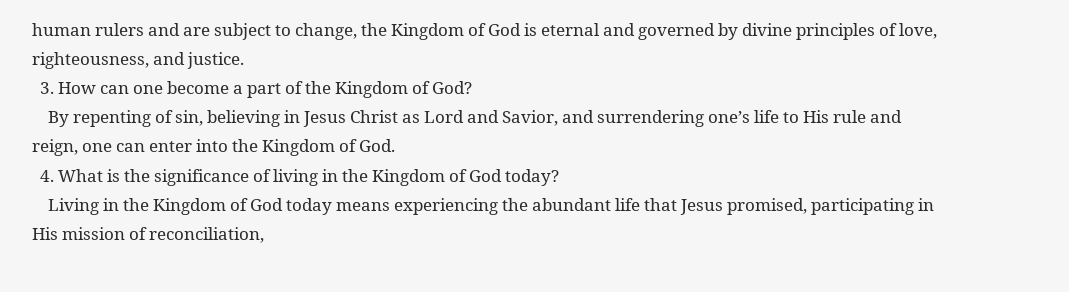human rulers and are subject to change, the Kingdom of God is eternal and governed by divine principles of love, righteousness, and justice.
  3. How can one become a part of the Kingdom of God?
    By repenting of sin, believing in Jesus Christ as Lord and Savior, and surrendering one’s life to His rule and reign, one can enter into the Kingdom of God.
  4. What is the significance of living in the Kingdom of God today?
    Living in the Kingdom of God today means experiencing the abundant life that Jesus promised, participating in His mission of reconciliation,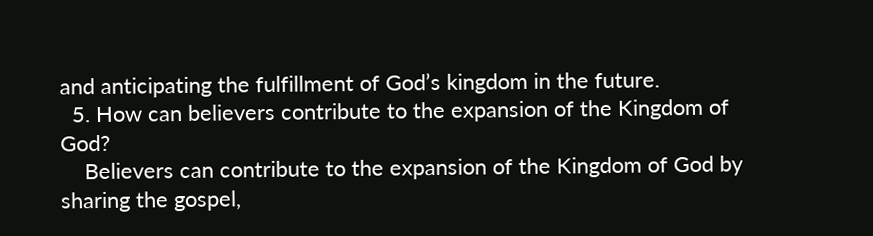and anticipating the fulfillment of God’s kingdom in the future.
  5. How can believers contribute to the expansion of the Kingdom of God?
    Believers can contribute to the expansion of the Kingdom of God by sharing the gospel,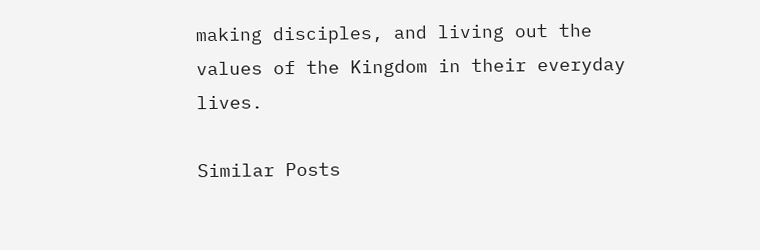making disciples, and living out the values of the Kingdom in their everyday lives.

Similar Posts